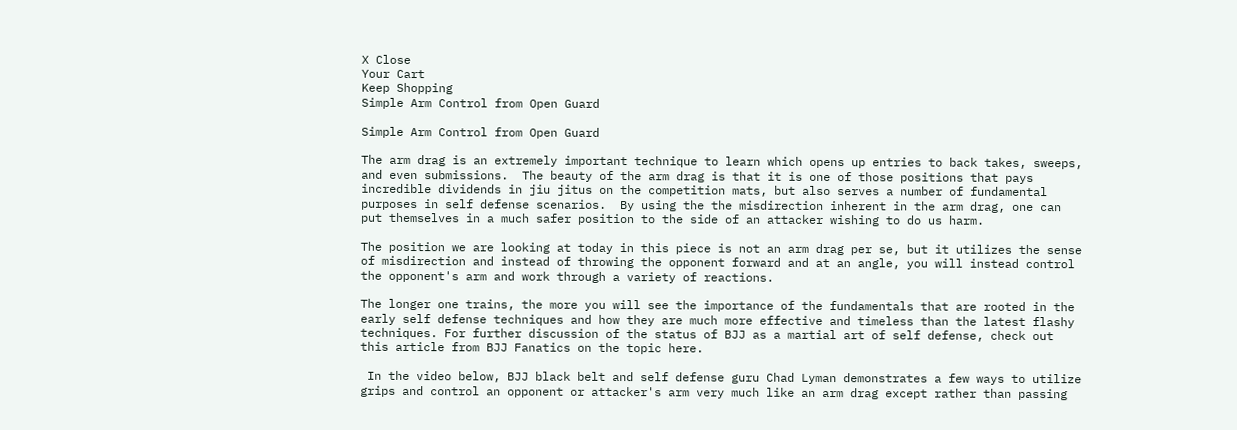X Close
Your Cart
Keep Shopping
Simple Arm Control from Open Guard

Simple Arm Control from Open Guard

The arm drag is an extremely important technique to learn which opens up entries to back takes, sweeps, and even submissions.  The beauty of the arm drag is that it is one of those positions that pays incredible dividends in jiu jitus on the competition mats, but also serves a number of fundamental purposes in self defense scenarios.  By using the the misdirection inherent in the arm drag, one can put themselves in a much safer position to the side of an attacker wishing to do us harm.

The position we are looking at today in this piece is not an arm drag per se, but it utilizes the sense of misdirection and instead of throwing the opponent forward and at an angle, you will instead control the opponent's arm and work through a variety of reactions.

The longer one trains, the more you will see the importance of the fundamentals that are rooted in the early self defense techniques and how they are much more effective and timeless than the latest flashy techniques. For further discussion of the status of BJJ as a martial art of self defense, check out this article from BJJ Fanatics on the topic here.

 In the video below, BJJ black belt and self defense guru Chad Lyman demonstrates a few ways to utilize grips and control an opponent or attacker's arm very much like an arm drag except rather than passing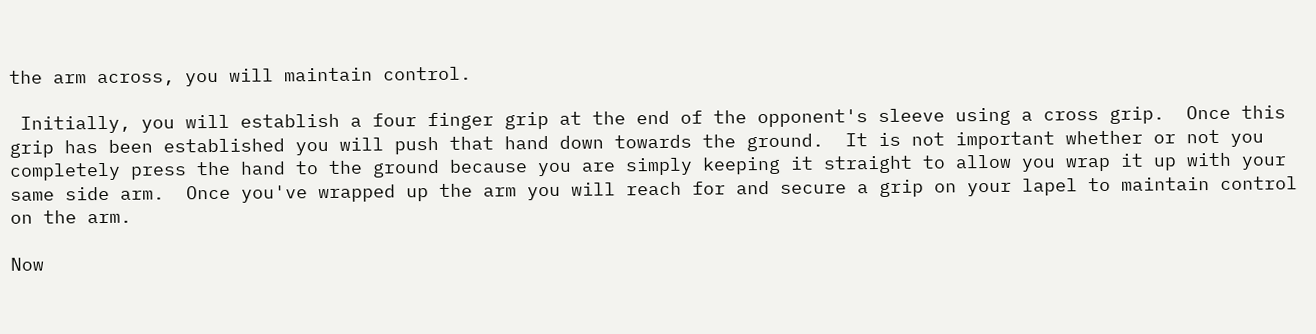the arm across, you will maintain control.

 Initially, you will establish a four finger grip at the end of the opponent's sleeve using a cross grip.  Once this grip has been established you will push that hand down towards the ground.  It is not important whether or not you completely press the hand to the ground because you are simply keeping it straight to allow you wrap it up with your same side arm.  Once you've wrapped up the arm you will reach for and secure a grip on your lapel to maintain control on the arm.

Now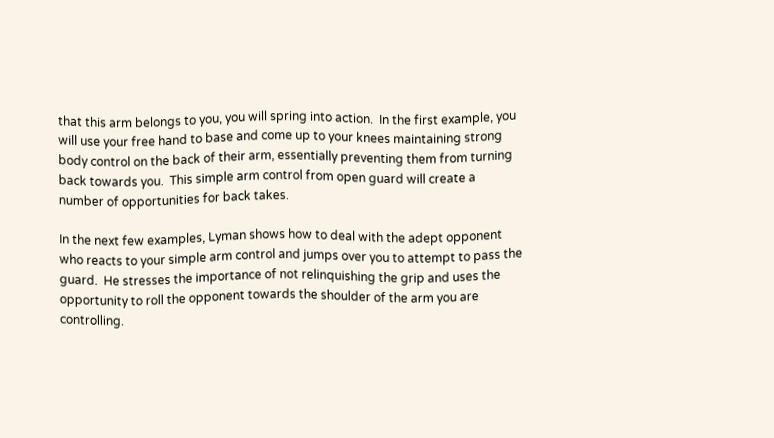that this arm belongs to you, you will spring into action.  In the first example, you will use your free hand to base and come up to your knees maintaining strong body control on the back of their arm, essentially preventing them from turning back towards you.  This simple arm control from open guard will create a number of opportunities for back takes.

In the next few examples, Lyman shows how to deal with the adept opponent who reacts to your simple arm control and jumps over you to attempt to pass the guard.  He stresses the importance of not relinquishing the grip and uses the opportunity to roll the opponent towards the shoulder of the arm you are controlling.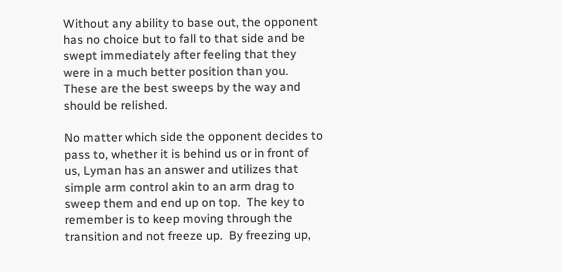Without any ability to base out, the opponent has no choice but to fall to that side and be swept immediately after feeling that they were in a much better position than you. These are the best sweeps by the way and should be relished.

No matter which side the opponent decides to pass to, whether it is behind us or in front of us, Lyman has an answer and utilizes that simple arm control akin to an arm drag to sweep them and end up on top.  The key to remember is to keep moving through the transition and not freeze up.  By freezing up,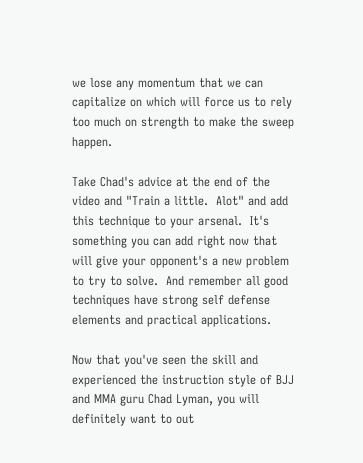we lose any momentum that we can capitalize on which will force us to rely too much on strength to make the sweep happen.

Take Chad's advice at the end of the video and "Train a little.  Alot" and add this technique to your arsenal.  It's something you can add right now that will give your opponent's a new problem to try to solve.  And remember all good techniques have strong self defense elements and practical applications.

Now that you've seen the skill and experienced the instruction style of BJJ and MMA guru Chad Lyman, you will definitely want to out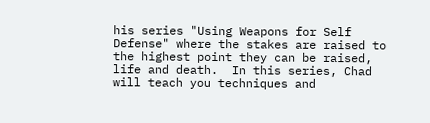his series "Using Weapons for Self Defense" where the stakes are raised to the highest point they can be raised, life and death.  In this series, Chad will teach you techniques and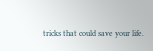tricks that could save your life.